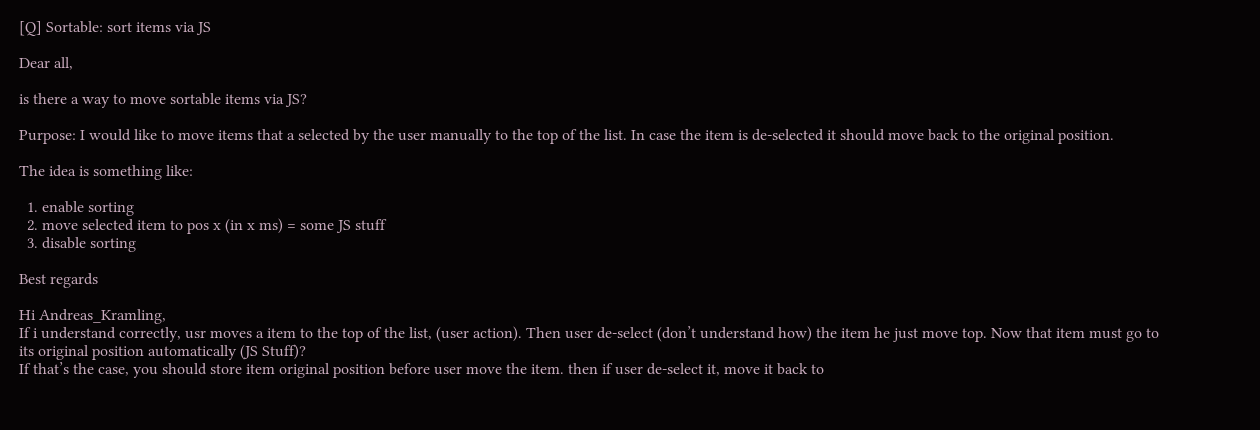[Q] Sortable: sort items via JS

Dear all,

is there a way to move sortable items via JS?

Purpose: I would like to move items that a selected by the user manually to the top of the list. In case the item is de-selected it should move back to the original position.

The idea is something like:

  1. enable sorting
  2. move selected item to pos x (in x ms) = some JS stuff
  3. disable sorting

Best regards

Hi Andreas_Kramling,
If i understand correctly, usr moves a item to the top of the list, (user action). Then user de-select (don’t understand how) the item he just move top. Now that item must go to its original position automatically (JS Stuff)?
If that’s the case, you should store item original position before user move the item. then if user de-select it, move it back to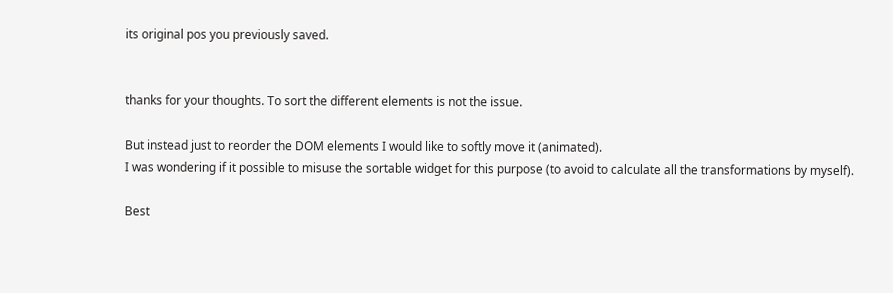its original pos you previously saved.


thanks for your thoughts. To sort the different elements is not the issue.

But instead just to reorder the DOM elements I would like to softly move it (animated).
I was wondering if it possible to misuse the sortable widget for this purpose (to avoid to calculate all the transformations by myself).

Best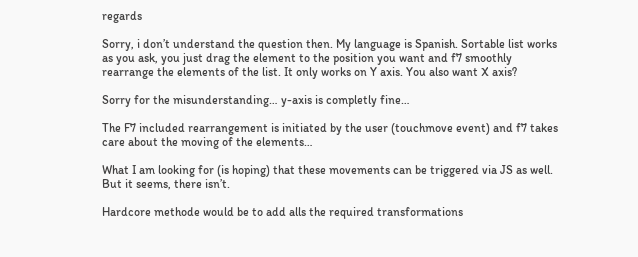regards

Sorry, i don’t understand the question then. My language is Spanish. Sortable list works as you ask, you just drag the element to the position you want and f7 smoothly rearrange the elements of the list. It only works on Y axis. You also want X axis?

Sorry for the misunderstanding… y-axis is completly fine…

The F7 included rearrangement is initiated by the user (touchmove event) and f7 takes care about the moving of the elements…

What I am looking for (is hoping) that these movements can be triggered via JS as well. But it seems, there isn’t.

Hardcore methode would be to add alls the required transformations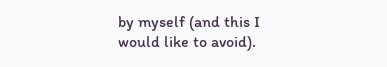by myself (and this I would like to avoid).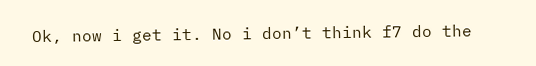Ok, now i get it. No i don’t think f7 do the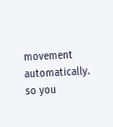movement automatically. so you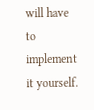will have to implement it yourself.